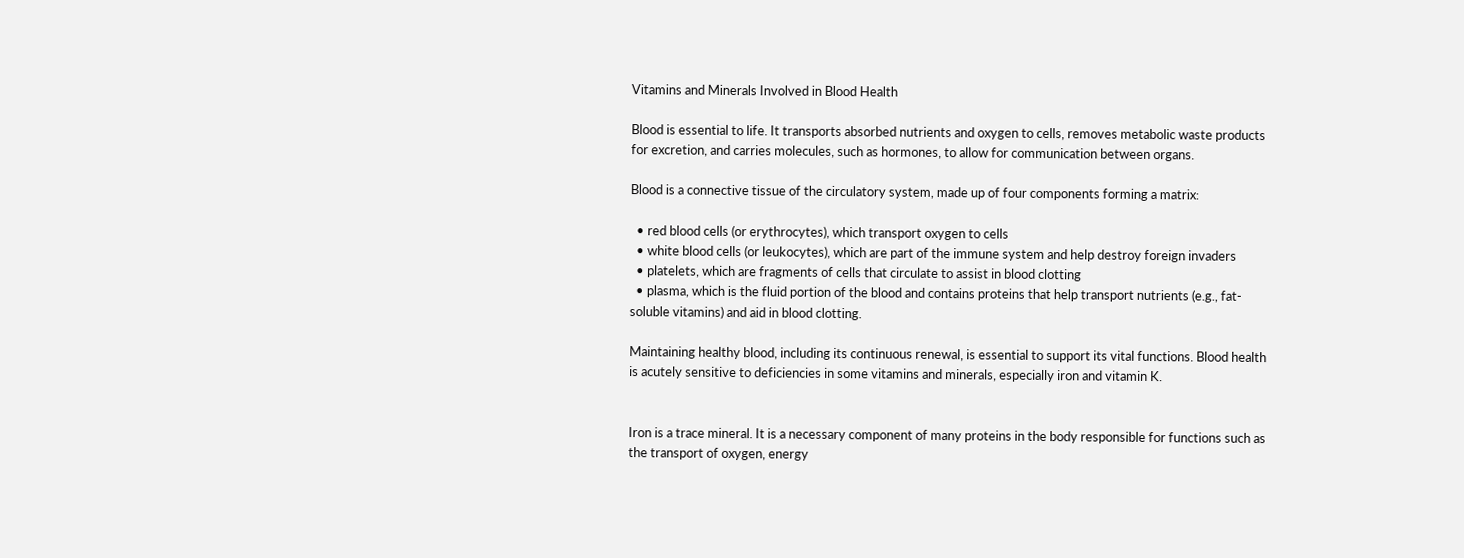Vitamins and Minerals Involved in Blood Health

Blood is essential to life. It transports absorbed nutrients and oxygen to cells, removes metabolic waste products for excretion, and carries molecules, such as hormones, to allow for communication between organs.

Blood is a connective tissue of the circulatory system, made up of four components forming a matrix:

  • red blood cells (or erythrocytes), which transport oxygen to cells
  • white blood cells (or leukocytes), which are part of the immune system and help destroy foreign invaders
  • platelets, which are fragments of cells that circulate to assist in blood clotting
  • plasma, which is the fluid portion of the blood and contains proteins that help transport nutrients (e.g., fat-soluble vitamins) and aid in blood clotting.

Maintaining healthy blood, including its continuous renewal, is essential to support its vital functions. Blood health is acutely sensitive to deficiencies in some vitamins and minerals, especially iron and vitamin K.


Iron is a trace mineral. It is a necessary component of many proteins in the body responsible for functions such as the transport of oxygen, energy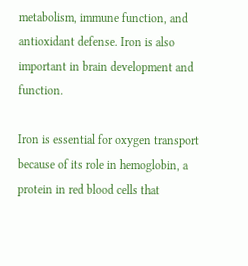metabolism, immune function, and antioxidant defense. Iron is also important in brain development and function.

Iron is essential for oxygen transport because of its role in hemoglobin, a protein in red blood cells that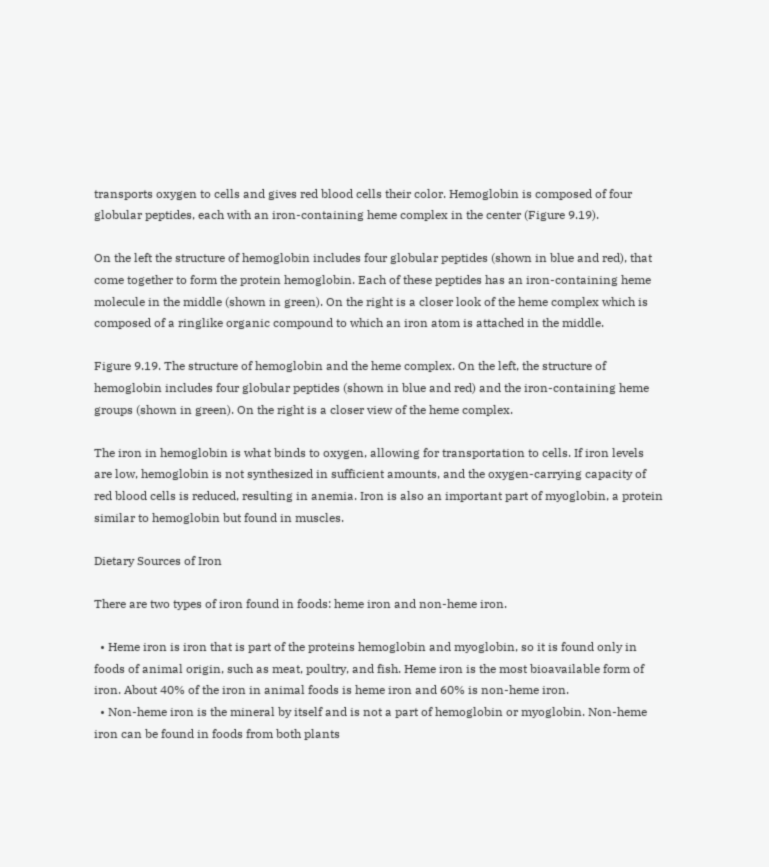transports oxygen to cells and gives red blood cells their color. Hemoglobin is composed of four globular peptides, each with an iron-containing heme complex in the center (Figure 9.19).

On the left the structure of hemoglobin includes four globular peptides (shown in blue and red), that come together to form the protein hemoglobin. Each of these peptides has an iron-containing heme molecule in the middle (shown in green). On the right is a closer look of the heme complex which is composed of a ringlike organic compound to which an iron atom is attached in the middle.

Figure 9.19. The structure of hemoglobin and the heme complex. On the left, the structure of hemoglobin includes four globular peptides (shown in blue and red) and the iron-containing heme groups (shown in green). On the right is a closer view of the heme complex.

The iron in hemoglobin is what binds to oxygen, allowing for transportation to cells. If iron levels are low, hemoglobin is not synthesized in sufficient amounts, and the oxygen-carrying capacity of red blood cells is reduced, resulting in anemia. Iron is also an important part of myoglobin, a protein similar to hemoglobin but found in muscles.

Dietary Sources of Iron

There are two types of iron found in foods: heme iron and non-heme iron.

  • Heme iron is iron that is part of the proteins hemoglobin and myoglobin, so it is found only in foods of animal origin, such as meat, poultry, and fish. Heme iron is the most bioavailable form of iron. About 40% of the iron in animal foods is heme iron and 60% is non-heme iron.
  • Non-heme iron is the mineral by itself and is not a part of hemoglobin or myoglobin. Non-heme iron can be found in foods from both plants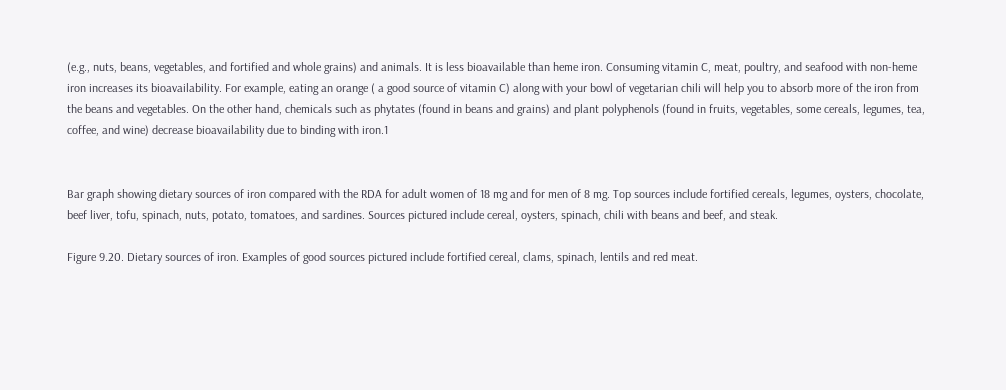(e.g., nuts, beans, vegetables, and fortified and whole grains) and animals. It is less bioavailable than heme iron. Consuming vitamin C, meat, poultry, and seafood with non-heme iron increases its bioavailability. For example, eating an orange ( a good source of vitamin C) along with your bowl of vegetarian chili will help you to absorb more of the iron from the beans and vegetables. On the other hand, chemicals such as phytates (found in beans and grains) and plant polyphenols (found in fruits, vegetables, some cereals, legumes, tea, coffee, and wine) decrease bioavailability due to binding with iron.1


Bar graph showing dietary sources of iron compared with the RDA for adult women of 18 mg and for men of 8 mg. Top sources include fortified cereals, legumes, oysters, chocolate, beef liver, tofu, spinach, nuts, potato, tomatoes, and sardines. Sources pictured include cereal, oysters, spinach, chili with beans and beef, and steak.

Figure 9.20. Dietary sources of iron. Examples of good sources pictured include fortified cereal, clams, spinach, lentils and red meat.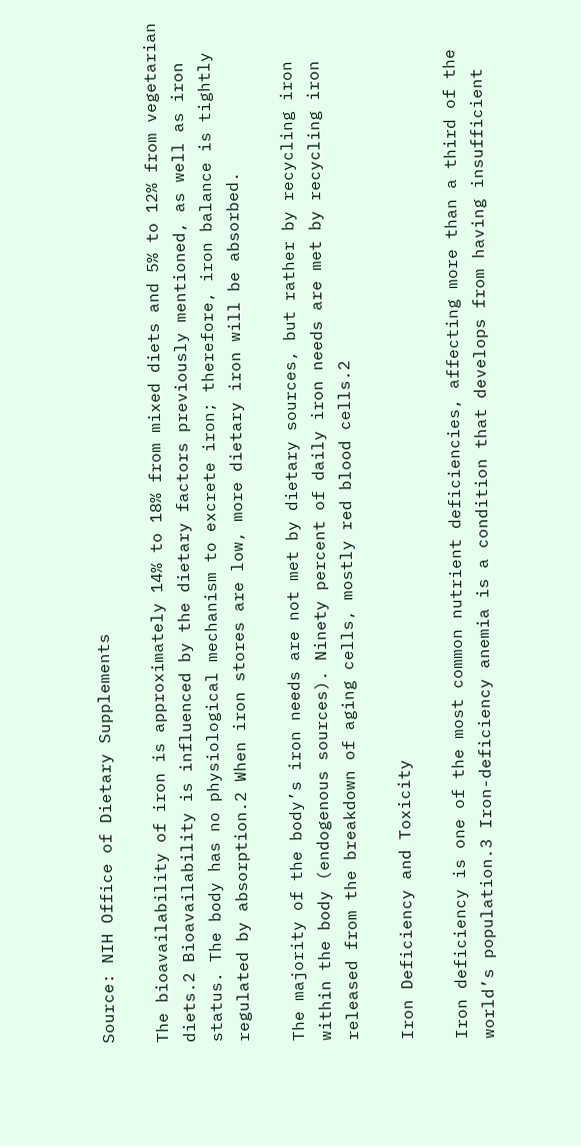Source: NIH Office of Dietary Supplements

The bioavailability of iron is approximately 14% to 18% from mixed diets and 5% to 12% from vegetarian diets.2 Bioavailability is influenced by the dietary factors previously mentioned, as well as iron status. The body has no physiological mechanism to excrete iron; therefore, iron balance is tightly regulated by absorption.2 When iron stores are low, more dietary iron will be absorbed.

The majority of the body’s iron needs are not met by dietary sources, but rather by recycling iron within the body (endogenous sources). Ninety percent of daily iron needs are met by recycling iron released from the breakdown of aging cells, mostly red blood cells.2

Iron Deficiency and Toxicity

Iron deficiency is one of the most common nutrient deficiencies, affecting more than a third of the world’s population.3 Iron-deficiency anemia is a condition that develops from having insufficient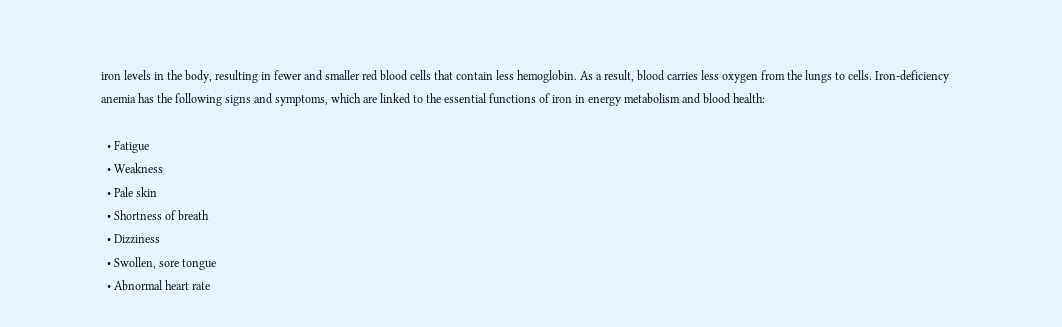iron levels in the body, resulting in fewer and smaller red blood cells that contain less hemoglobin. As a result, blood carries less oxygen from the lungs to cells. Iron-deficiency anemia has the following signs and symptoms, which are linked to the essential functions of iron in energy metabolism and blood health:

  • Fatigue
  • Weakness
  • Pale skin
  • Shortness of breath
  • Dizziness
  • Swollen, sore tongue
  • Abnormal heart rate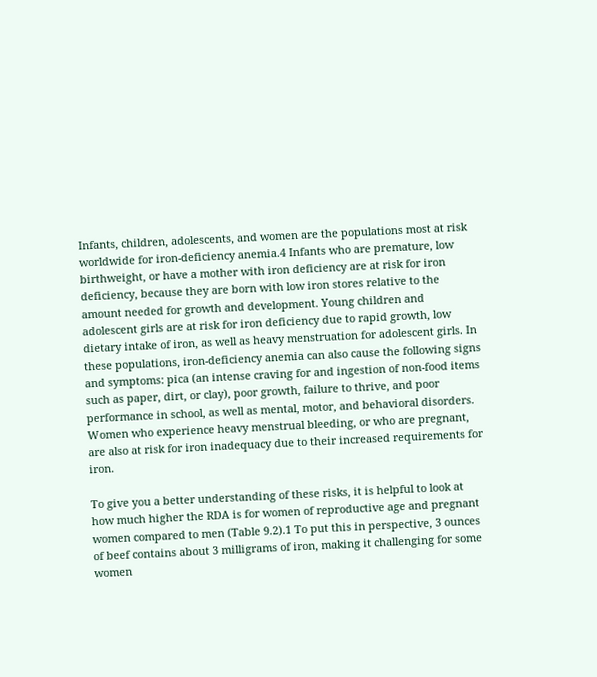Infants, children, adolescents, and women are the populations most at risk worldwide for iron-deficiency anemia.4 Infants who are premature, low birthweight, or have a mother with iron deficiency are at risk for iron deficiency, because they are born with low iron stores relative to the amount needed for growth and development. Young children and adolescent girls are at risk for iron deficiency due to rapid growth, low dietary intake of iron, as well as heavy menstruation for adolescent girls. In these populations, iron-deficiency anemia can also cause the following signs and symptoms: pica (an intense craving for and ingestion of non-food items such as paper, dirt, or clay), poor growth, failure to thrive, and poor performance in school, as well as mental, motor, and behavioral disorders. Women who experience heavy menstrual bleeding, or who are pregnant, are also at risk for iron inadequacy due to their increased requirements for iron.

To give you a better understanding of these risks, it is helpful to look at how much higher the RDA is for women of reproductive age and pregnant women compared to men (Table 9.2).1 To put this in perspective, 3 ounces of beef contains about 3 milligrams of iron, making it challenging for some women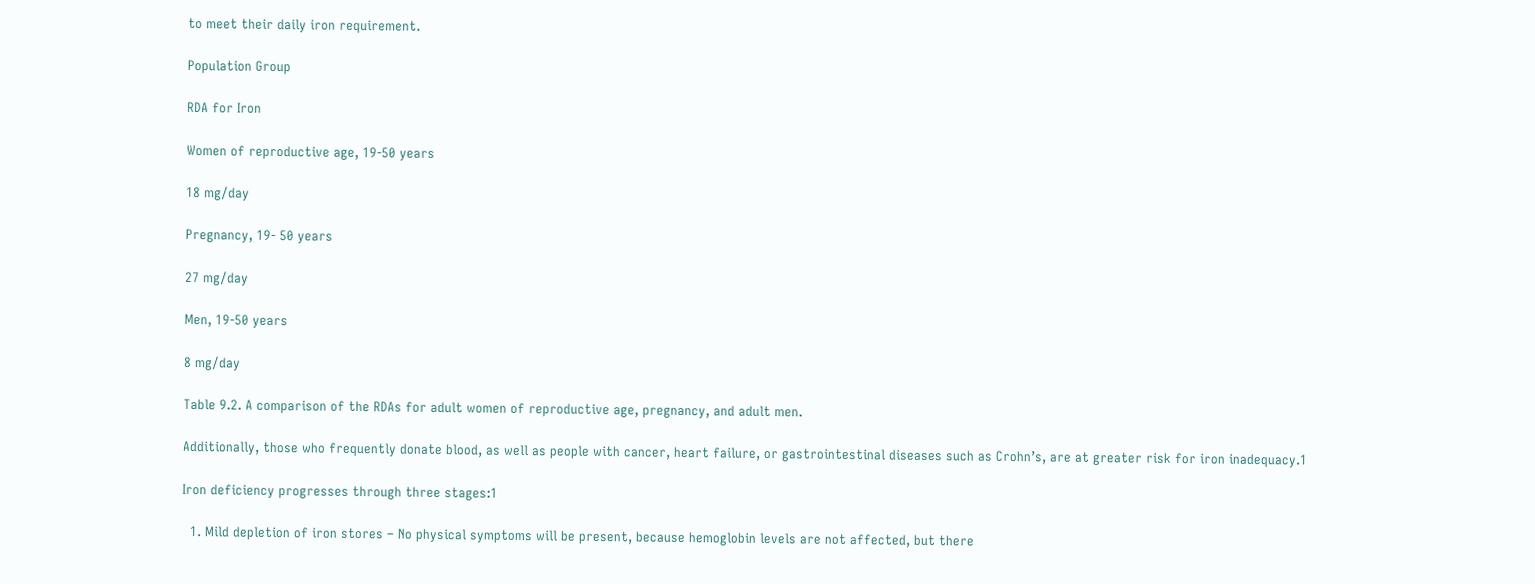to meet their daily iron requirement.

Population Group

RDA for Iron

Women of reproductive age, 19-50 years

18 mg/day

Pregnancy, 19- 50 years

27 mg/day

Men, 19-50 years

8 mg/day

Table 9.2. A comparison of the RDAs for adult women of reproductive age, pregnancy, and adult men.

Additionally, those who frequently donate blood, as well as people with cancer, heart failure, or gastrointestinal diseases such as Crohn’s, are at greater risk for iron inadequacy.1

Iron deficiency progresses through three stages:1

  1. Mild depletion of iron stores – No physical symptoms will be present, because hemoglobin levels are not affected, but there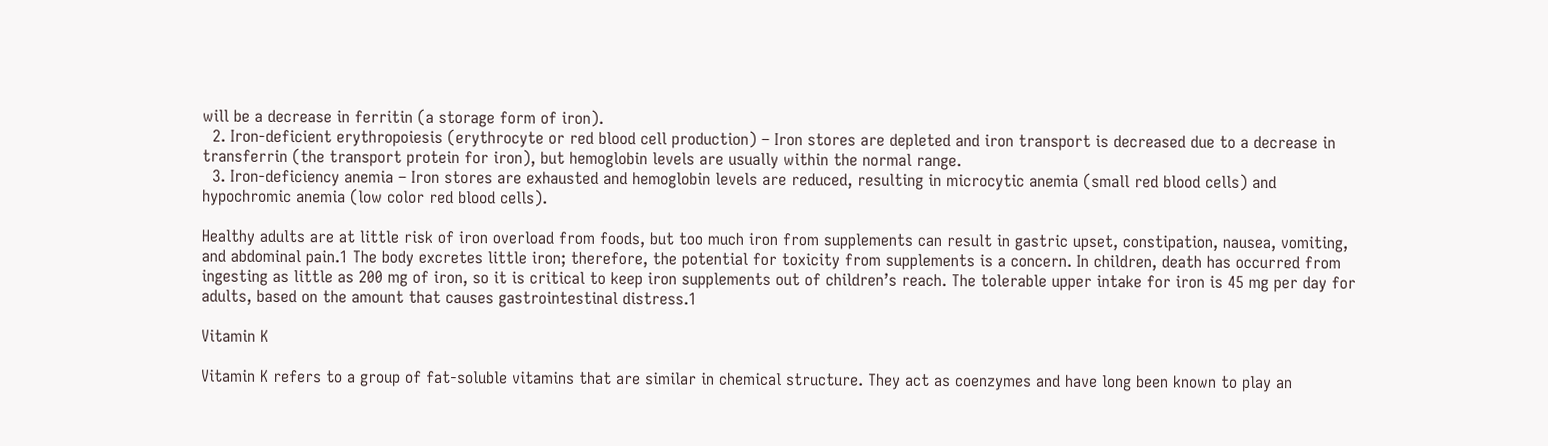will be a decrease in ferritin (a storage form of iron).
  2. Iron-deficient erythropoiesis (erythrocyte or red blood cell production) – Iron stores are depleted and iron transport is decreased due to a decrease in transferrin (the transport protein for iron), but hemoglobin levels are usually within the normal range.
  3. Iron-deficiency anemia – Iron stores are exhausted and hemoglobin levels are reduced, resulting in microcytic anemia (small red blood cells) and hypochromic anemia (low color red blood cells).

Healthy adults are at little risk of iron overload from foods, but too much iron from supplements can result in gastric upset, constipation, nausea, vomiting, and abdominal pain.1 The body excretes little iron; therefore, the potential for toxicity from supplements is a concern. In children, death has occurred from ingesting as little as 200 mg of iron, so it is critical to keep iron supplements out of children’s reach. The tolerable upper intake for iron is 45 mg per day for adults, based on the amount that causes gastrointestinal distress.1

Vitamin K

Vitamin K refers to a group of fat-soluble vitamins that are similar in chemical structure. They act as coenzymes and have long been known to play an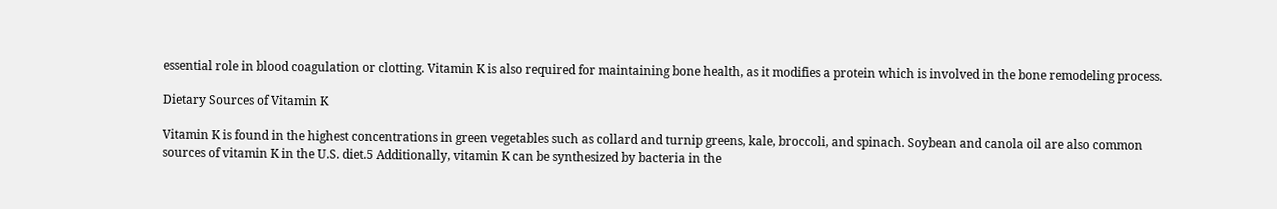essential role in blood coagulation or clotting. Vitamin K is also required for maintaining bone health, as it modifies a protein which is involved in the bone remodeling process.

Dietary Sources of Vitamin K

Vitamin K is found in the highest concentrations in green vegetables such as collard and turnip greens, kale, broccoli, and spinach. Soybean and canola oil are also common sources of vitamin K in the U.S. diet.5 Additionally, vitamin K can be synthesized by bacteria in the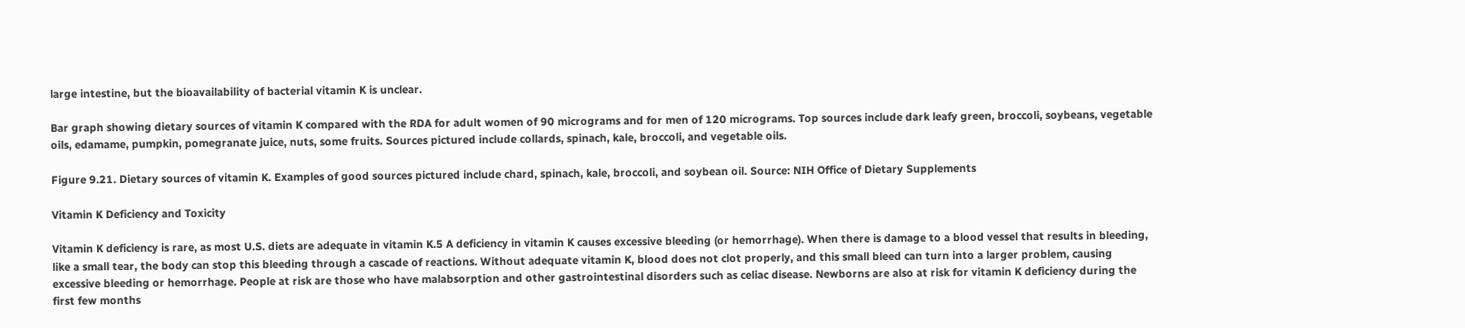large intestine, but the bioavailability of bacterial vitamin K is unclear.

Bar graph showing dietary sources of vitamin K compared with the RDA for adult women of 90 micrograms and for men of 120 micrograms. Top sources include dark leafy green, broccoli, soybeans, vegetable oils, edamame, pumpkin, pomegranate juice, nuts, some fruits. Sources pictured include collards, spinach, kale, broccoli, and vegetable oils.

Figure 9.21. Dietary sources of vitamin K. Examples of good sources pictured include chard, spinach, kale, broccoli, and soybean oil. Source: NIH Office of Dietary Supplements

Vitamin K Deficiency and Toxicity

Vitamin K deficiency is rare, as most U.S. diets are adequate in vitamin K.5 A deficiency in vitamin K causes excessive bleeding (or hemorrhage). When there is damage to a blood vessel that results in bleeding, like a small tear, the body can stop this bleeding through a cascade of reactions. Without adequate vitamin K, blood does not clot properly, and this small bleed can turn into a larger problem, causing excessive bleeding or hemorrhage. People at risk are those who have malabsorption and other gastrointestinal disorders such as celiac disease. Newborns are also at risk for vitamin K deficiency during the first few months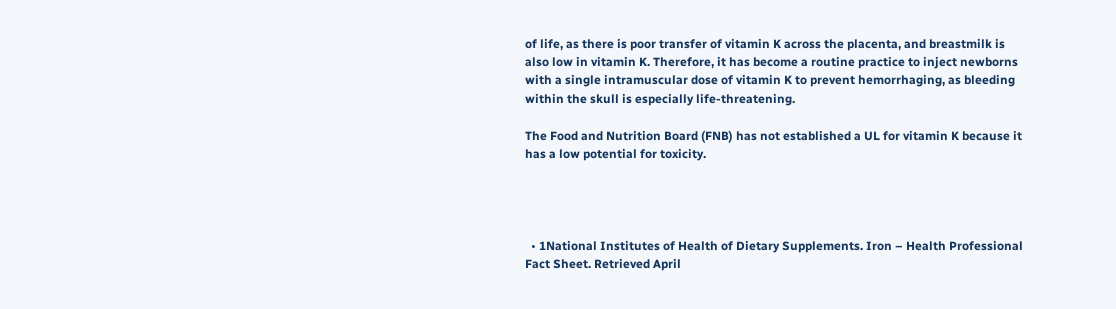of life, as there is poor transfer of vitamin K across the placenta, and breastmilk is also low in vitamin K. Therefore, it has become a routine practice to inject newborns with a single intramuscular dose of vitamin K to prevent hemorrhaging, as bleeding within the skull is especially life-threatening.

The Food and Nutrition Board (FNB) has not established a UL for vitamin K because it has a low potential for toxicity.




  • 1National Institutes of Health of Dietary Supplements. Iron – Health Professional Fact Sheet. Retrieved April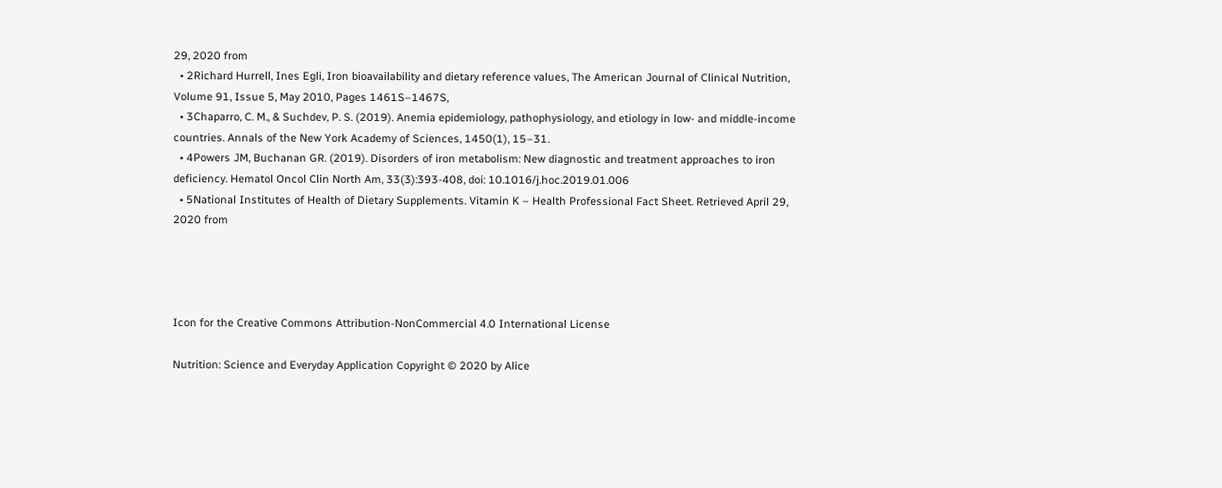29, 2020 from
  • 2Richard Hurrell, Ines Egli, Iron bioavailability and dietary reference values, The American Journal of Clinical Nutrition, Volume 91, Issue 5, May 2010, Pages 1461S–1467S,
  • 3Chaparro, C. M., & Suchdev, P. S. (2019). Anemia epidemiology, pathophysiology, and etiology in low- and middle-income countries. Annals of the New York Academy of Sciences, 1450(1), 15–31.
  • 4Powers JM, Buchanan GR. (2019). Disorders of iron metabolism: New diagnostic and treatment approaches to iron deficiency. Hematol Oncol Clin North Am, 33(3):393-408, doi: 10.1016/j.hoc.2019.01.006
  • 5National Institutes of Health of Dietary Supplements. Vitamin K – Health Professional Fact Sheet. Retrieved April 29, 2020 from




Icon for the Creative Commons Attribution-NonCommercial 4.0 International License

Nutrition: Science and Everyday Application Copyright © 2020 by Alice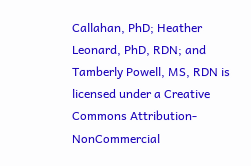Callahan, PhD; Heather Leonard, PhD, RDN; and Tamberly Powell, MS, RDN is licensed under a Creative Commons Attribution-NonCommercial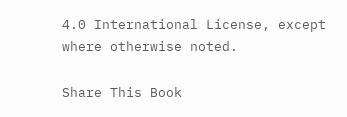4.0 International License, except where otherwise noted.

Share This Book